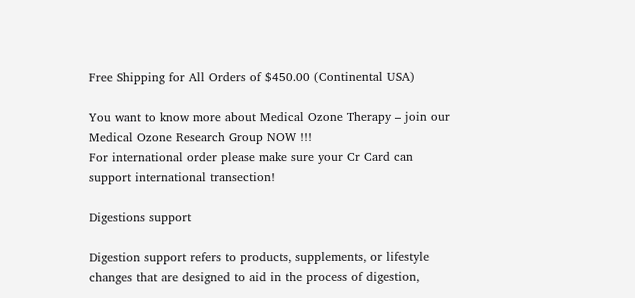Free Shipping for All Orders of $450.00 (Continental USA)

You want to know more about Medical Ozone Therapy – join our Medical Ozone Research Group NOW !!!
For international order please make sure your Cr Card can support international transection!

Digestions support

Digestion support refers to products, supplements, or lifestyle changes that are designed to aid in the process of digestion,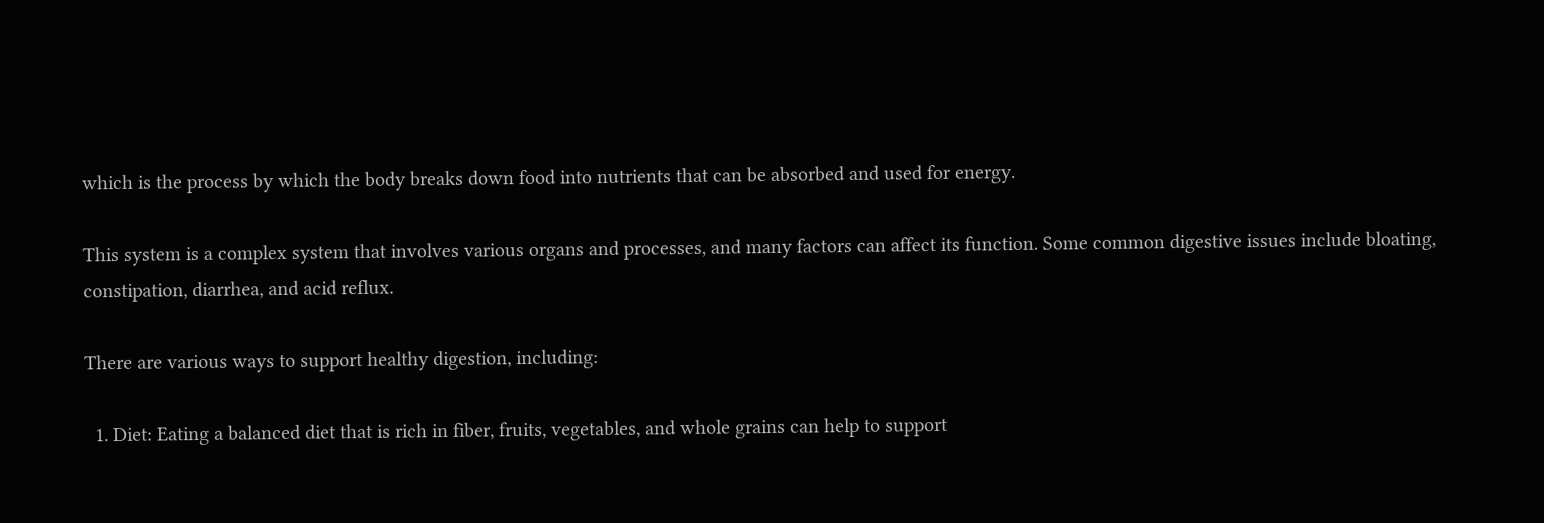which is the process by which the body breaks down food into nutrients that can be absorbed and used for energy.

This system is a complex system that involves various organs and processes, and many factors can affect its function. Some common digestive issues include bloating, constipation, diarrhea, and acid reflux.

There are various ways to support healthy digestion, including:

  1. Diet: Eating a balanced diet that is rich in fiber, fruits, vegetables, and whole grains can help to support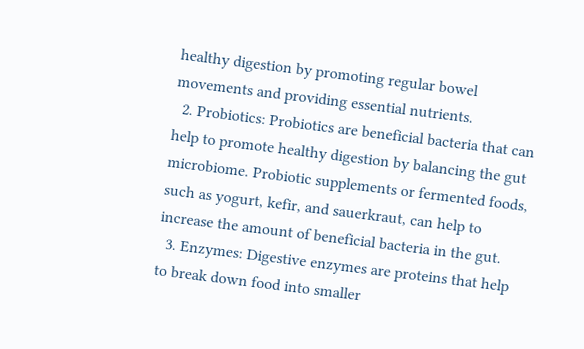healthy digestion by promoting regular bowel movements and providing essential nutrients.
  2. Probiotics: Probiotics are beneficial bacteria that can help to promote healthy digestion by balancing the gut microbiome. Probiotic supplements or fermented foods, such as yogurt, kefir, and sauerkraut, can help to increase the amount of beneficial bacteria in the gut.
  3. Enzymes: Digestive enzymes are proteins that help to break down food into smaller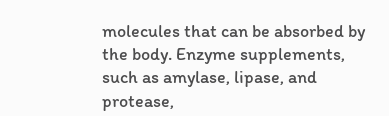molecules that can be absorbed by the body. Enzyme supplements, such as amylase, lipase, and protease,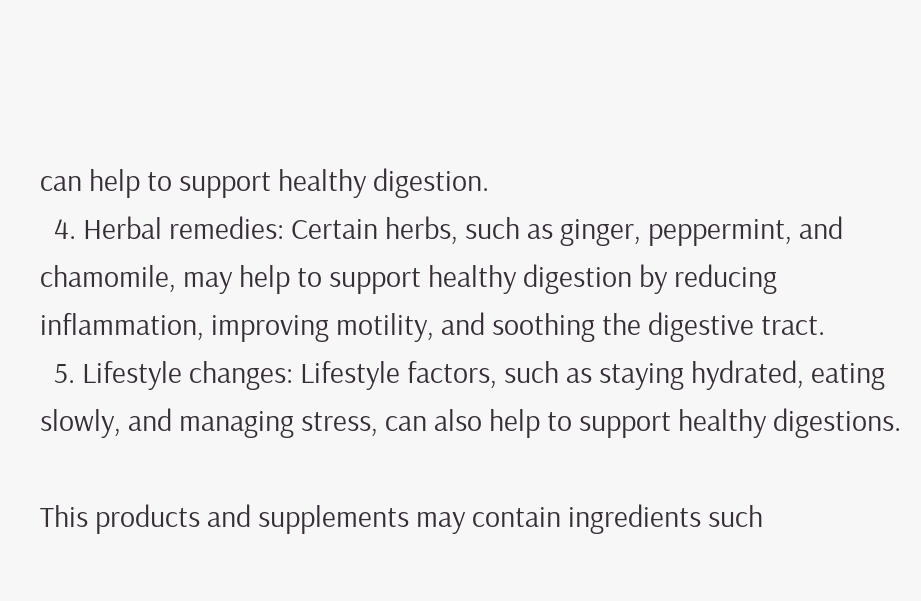can help to support healthy digestion.
  4. Herbal remedies: Certain herbs, such as ginger, peppermint, and chamomile, may help to support healthy digestion by reducing inflammation, improving motility, and soothing the digestive tract.
  5. Lifestyle changes: Lifestyle factors, such as staying hydrated, eating slowly, and managing stress, can also help to support healthy digestions.

This products and supplements may contain ingredients such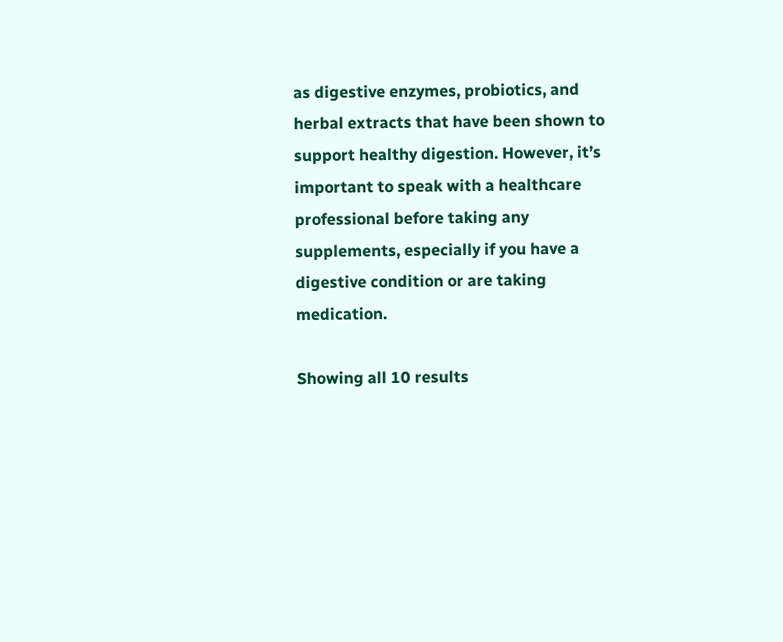as digestive enzymes, probiotics, and herbal extracts that have been shown to support healthy digestion. However, it’s important to speak with a healthcare professional before taking any supplements, especially if you have a digestive condition or are taking medication.

Showing all 10 results